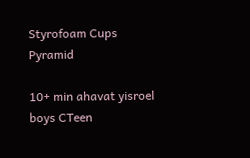Styrofoam Cups Pyramid

10+ min ahavat yisroel boys CTeen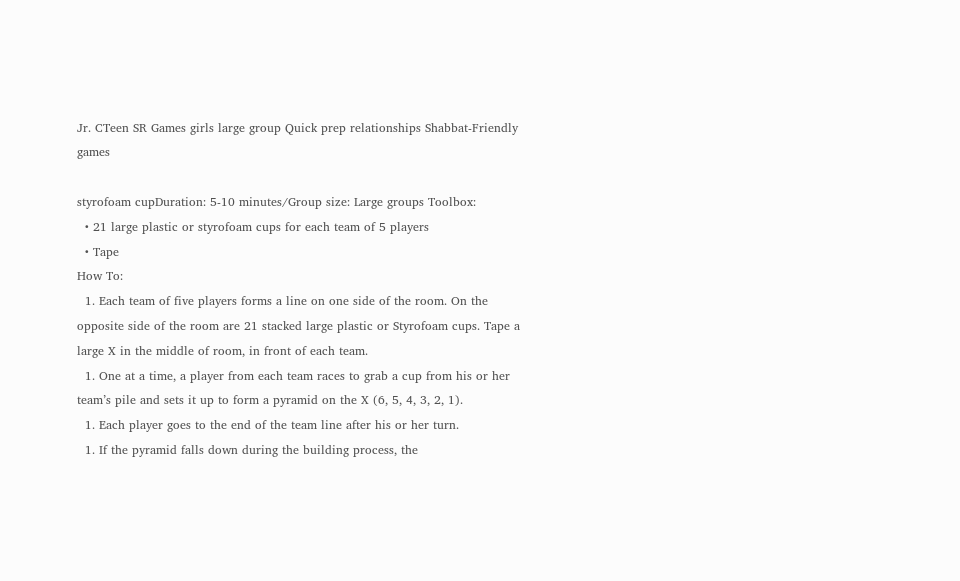Jr. CTeen SR Games girls large group Quick prep relationships Shabbat-Friendly games

styrofoam cupDuration: 5-10 minutes/Group size: Large groups Toolbox:
  • 21 large plastic or styrofoam cups for each team of 5 players
  • Tape
How To:
  1. Each team of five players forms a line on one side of the room. On the opposite side of the room are 21 stacked large plastic or Styrofoam cups. Tape a large X in the middle of room, in front of each team.
  1. One at a time, a player from each team races to grab a cup from his or her team’s pile and sets it up to form a pyramid on the X (6, 5, 4, 3, 2, 1).
  1. Each player goes to the end of the team line after his or her turn.
  1. If the pyramid falls down during the building process, the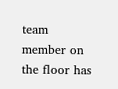team member on the floor has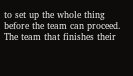to set up the whole thing before the team can proceed. The team that finishes their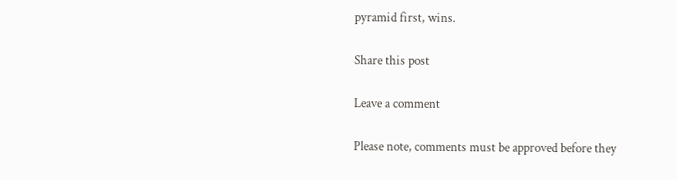pyramid first, wins.

Share this post

Leave a comment

Please note, comments must be approved before they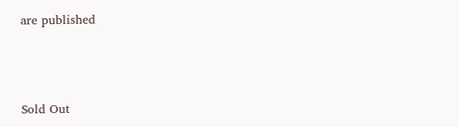are published



Sold Out